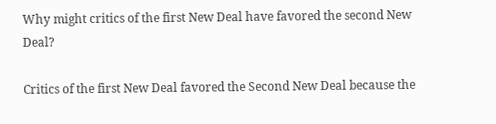Why might critics of the first New Deal have favored the second New Deal?

Critics of the first New Deal favored the Second New Deal because the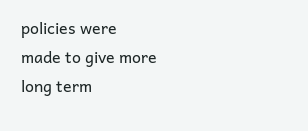policies were made to give more long term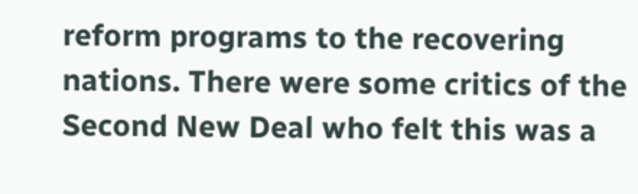reform programs to the recovering nations. There were some critics of the Second New Deal who felt this was a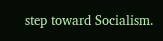step toward Socialism.